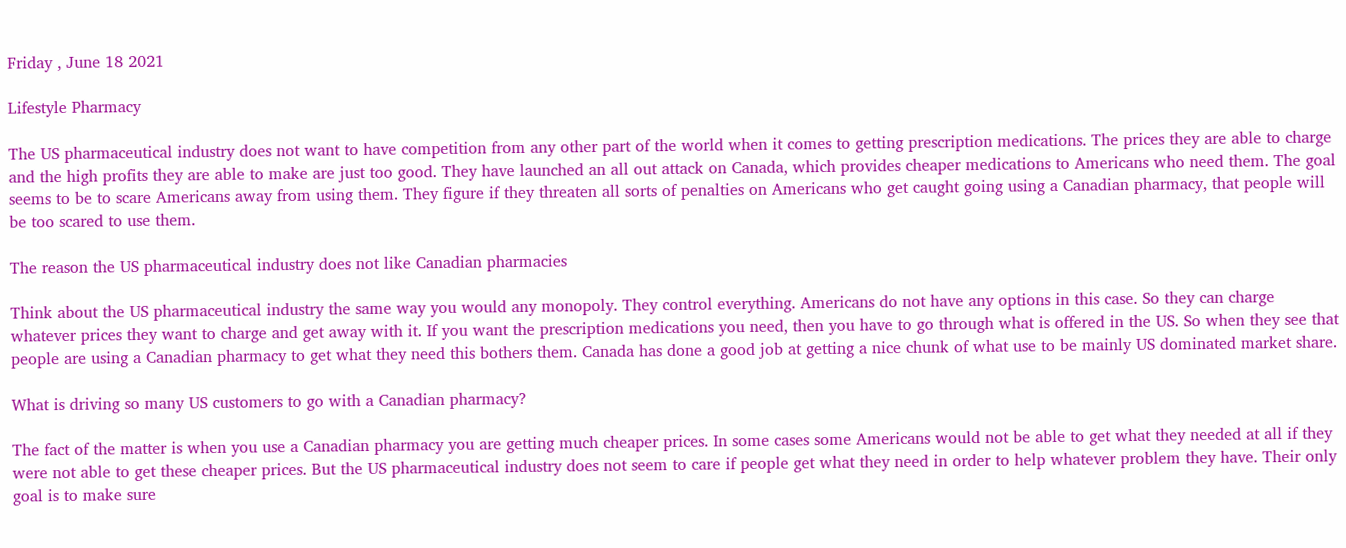Friday , June 18 2021

Lifestyle Pharmacy

The US pharmaceutical industry does not want to have competition from any other part of the world when it comes to getting prescription medications. The prices they are able to charge and the high profits they are able to make are just too good. They have launched an all out attack on Canada, which provides cheaper medications to Americans who need them. The goal seems to be to scare Americans away from using them. They figure if they threaten all sorts of penalties on Americans who get caught going using a Canadian pharmacy, that people will be too scared to use them.

The reason the US pharmaceutical industry does not like Canadian pharmacies

Think about the US pharmaceutical industry the same way you would any monopoly. They control everything. Americans do not have any options in this case. So they can charge whatever prices they want to charge and get away with it. If you want the prescription medications you need, then you have to go through what is offered in the US. So when they see that people are using a Canadian pharmacy to get what they need this bothers them. Canada has done a good job at getting a nice chunk of what use to be mainly US dominated market share.

What is driving so many US customers to go with a Canadian pharmacy?

The fact of the matter is when you use a Canadian pharmacy you are getting much cheaper prices. In some cases some Americans would not be able to get what they needed at all if they were not able to get these cheaper prices. But the US pharmaceutical industry does not seem to care if people get what they need in order to help whatever problem they have. Their only goal is to make sure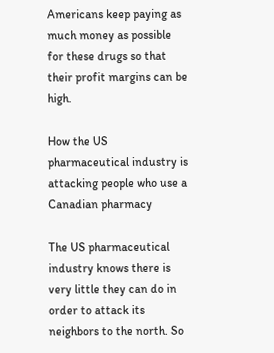Americans keep paying as much money as possible for these drugs so that their profit margins can be high.

How the US pharmaceutical industry is attacking people who use a Canadian pharmacy

The US pharmaceutical industry knows there is very little they can do in order to attack its neighbors to the north. So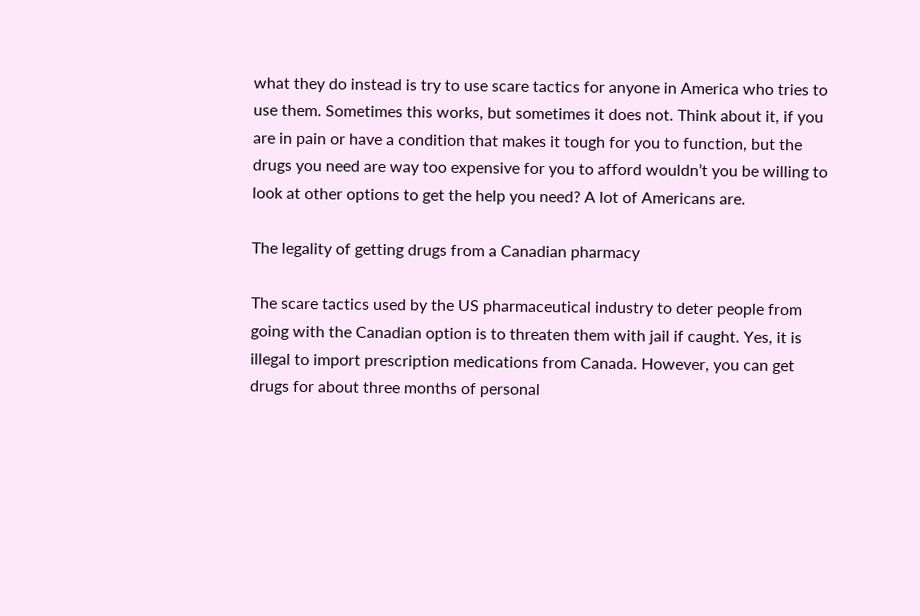what they do instead is try to use scare tactics for anyone in America who tries to use them. Sometimes this works, but sometimes it does not. Think about it, if you are in pain or have a condition that makes it tough for you to function, but the drugs you need are way too expensive for you to afford wouldn’t you be willing to look at other options to get the help you need? A lot of Americans are.

The legality of getting drugs from a Canadian pharmacy

The scare tactics used by the US pharmaceutical industry to deter people from going with the Canadian option is to threaten them with jail if caught. Yes, it is illegal to import prescription medications from Canada. However, you can get drugs for about three months of personal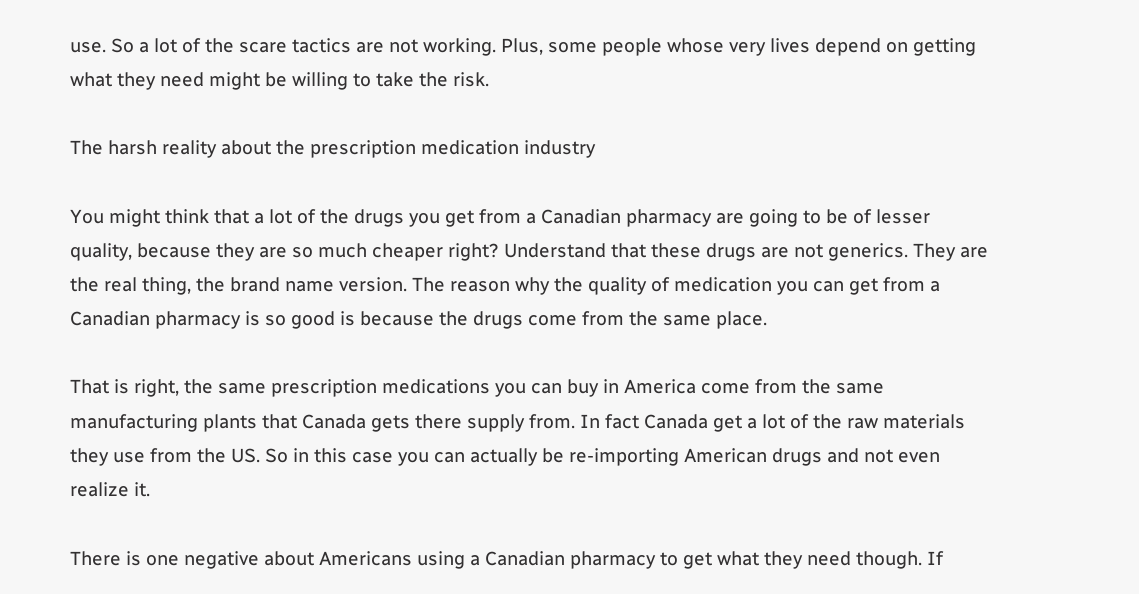use. So a lot of the scare tactics are not working. Plus, some people whose very lives depend on getting what they need might be willing to take the risk.

The harsh reality about the prescription medication industry

You might think that a lot of the drugs you get from a Canadian pharmacy are going to be of lesser quality, because they are so much cheaper right? Understand that these drugs are not generics. They are the real thing, the brand name version. The reason why the quality of medication you can get from a Canadian pharmacy is so good is because the drugs come from the same place.

That is right, the same prescription medications you can buy in America come from the same manufacturing plants that Canada gets there supply from. In fact Canada get a lot of the raw materials they use from the US. So in this case you can actually be re-importing American drugs and not even realize it.

There is one negative about Americans using a Canadian pharmacy to get what they need though. If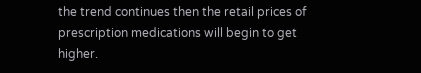the trend continues then the retail prices of prescription medications will begin to get higher.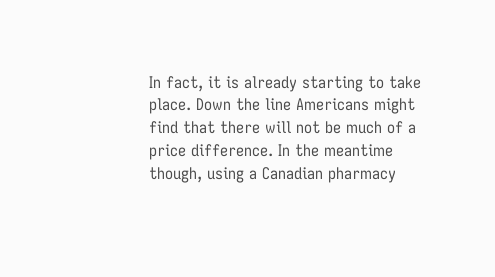In fact, it is already starting to take place. Down the line Americans might find that there will not be much of a price difference. In the meantime though, using a Canadian pharmacy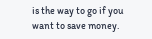is the way to go if you want to save money.